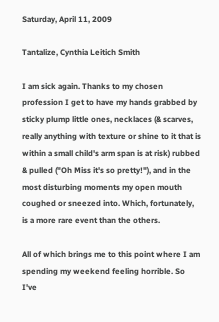Saturday, April 11, 2009

Tantalize, Cynthia Leitich Smith

I am sick again. Thanks to my chosen profession I get to have my hands grabbed by sticky plump little ones, necklaces (& scarves, really anything with texture or shine to it that is within a small child's arm span is at risk) rubbed & pulled ("Oh Miss it's so pretty!"), and in the most disturbing moments my open mouth coughed or sneezed into. Which, fortunately, is a more rare event than the others.

All of which brings me to this point where I am spending my weekend feeling horrible. So I've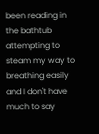been reading in the bathtub attempting to steam my way to breathing easily and I don't have much to say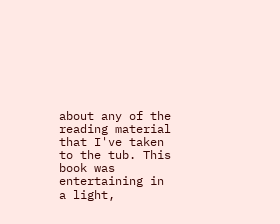about any of the reading material that I've taken to the tub. This book was entertaining in a light,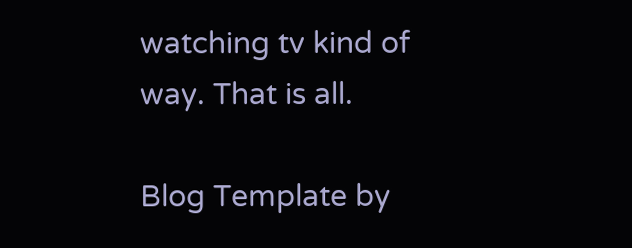watching tv kind of way. That is all.

Blog Template by